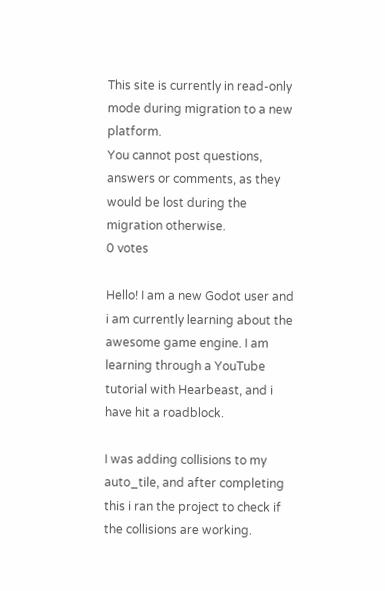This site is currently in read-only mode during migration to a new platform.
You cannot post questions, answers or comments, as they would be lost during the migration otherwise.
0 votes

Hello! I am a new Godot user and i am currently learning about the awesome game engine. I am learning through a YouTube tutorial with Hearbeast, and i have hit a roadblock.

I was adding collisions to my auto_tile, and after completing this i ran the project to check if the collisions are working.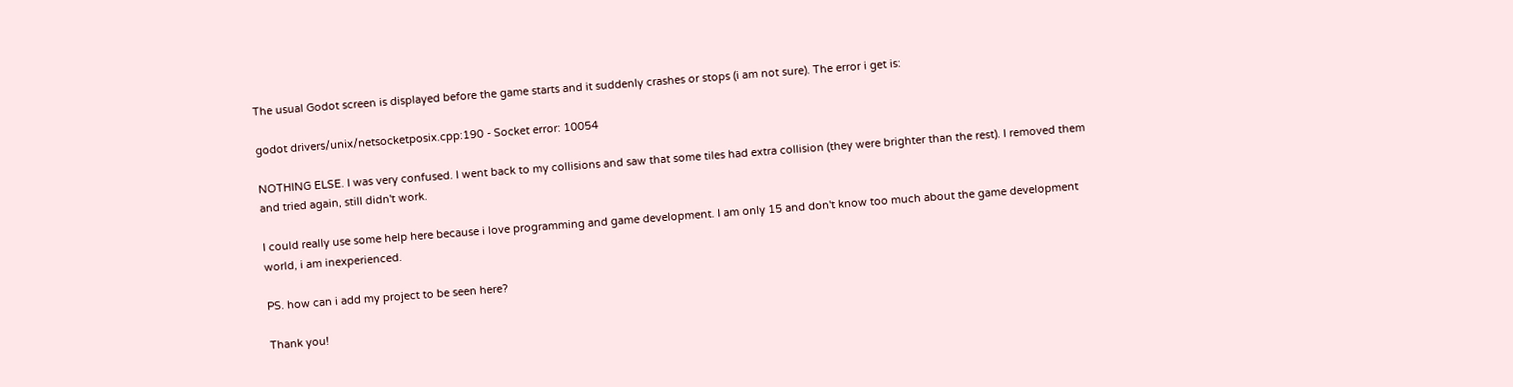The usual Godot screen is displayed before the game starts and it suddenly crashes or stops (i am not sure). The error i get is:

godot drivers/unix/netsocketposix.cpp:190 - Socket error: 10054

NOTHING ELSE. I was very confused. I went back to my collisions and saw that some tiles had extra collision (they were brighter than the rest). I removed them and tried again, still didn't work.

I could really use some help here because i love programming and game development. I am only 15 and don't know too much about the game development world, i am inexperienced.

PS. how can i add my project to be seen here?

Thank you!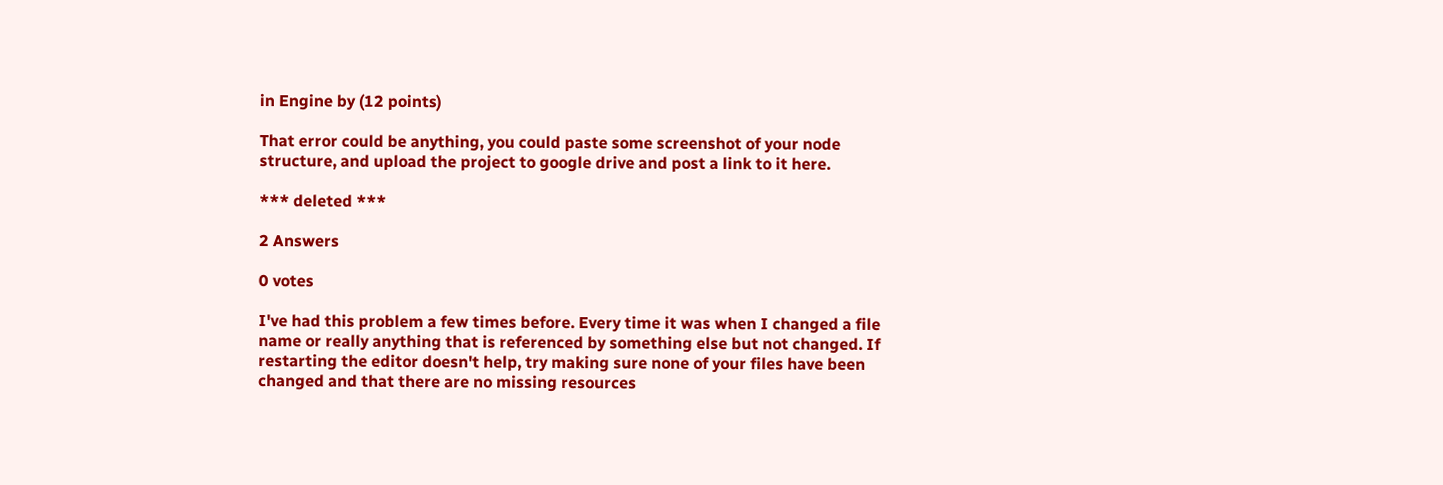in Engine by (12 points)

That error could be anything, you could paste some screenshot of your node structure, and upload the project to google drive and post a link to it here.

*** deleted ***

2 Answers

0 votes

I've had this problem a few times before. Every time it was when I changed a file name or really anything that is referenced by something else but not changed. If restarting the editor doesn't help, try making sure none of your files have been changed and that there are no missing resources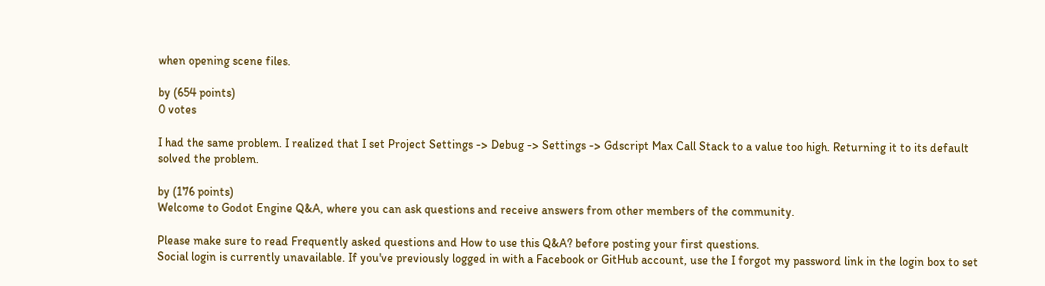when opening scene files.

by (654 points)
0 votes

I had the same problem. I realized that I set Project Settings -> Debug -> Settings -> Gdscript Max Call Stack to a value too high. Returning it to its default solved the problem.

by (176 points)
Welcome to Godot Engine Q&A, where you can ask questions and receive answers from other members of the community.

Please make sure to read Frequently asked questions and How to use this Q&A? before posting your first questions.
Social login is currently unavailable. If you've previously logged in with a Facebook or GitHub account, use the I forgot my password link in the login box to set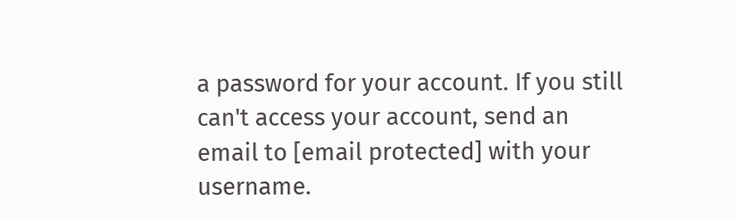a password for your account. If you still can't access your account, send an email to [email protected] with your username.